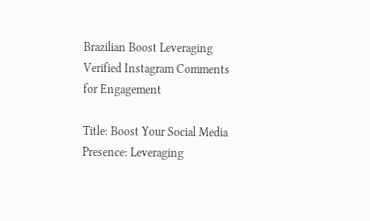Brazilian Boost Leveraging Verified Instagram Comments for Engagement

Title: Boost Your Social Media Presence: Leveraging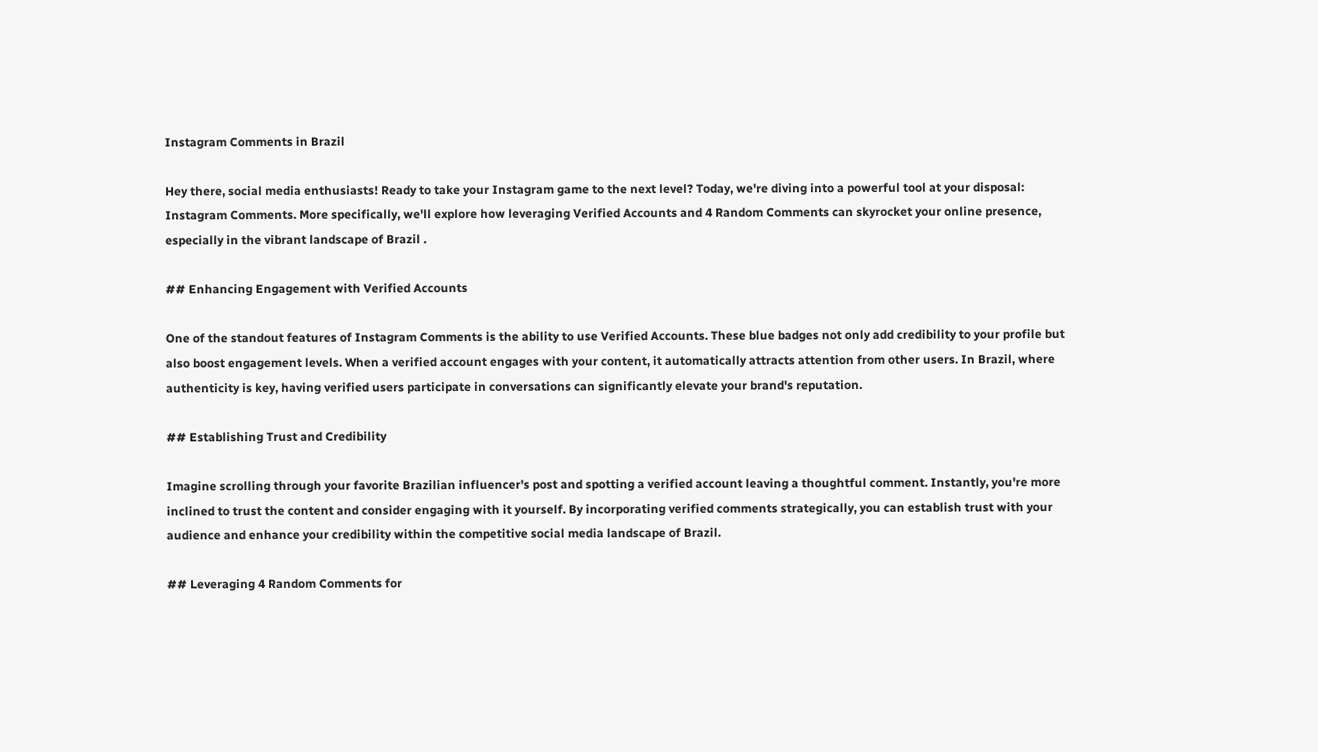Instagram Comments in Brazil

Hey there, social media enthusiasts! Ready to take your Instagram game to the next level? Today, we're diving into a powerful tool at your disposal: Instagram Comments. More specifically, we'll explore how leveraging Verified Accounts and 4 Random Comments can skyrocket your online presence, especially in the vibrant landscape of Brazil .

## Enhancing Engagement with Verified Accounts

One of the standout features of Instagram Comments is the ability to use Verified Accounts. These blue badges not only add credibility to your profile but also boost engagement levels. When a verified account engages with your content, it automatically attracts attention from other users. In Brazil, where authenticity is key, having verified users participate in conversations can significantly elevate your brand's reputation.

## Establishing Trust and Credibility

Imagine scrolling through your favorite Brazilian influencer's post and spotting a verified account leaving a thoughtful comment. Instantly, you're more inclined to trust the content and consider engaging with it yourself. By incorporating verified comments strategically, you can establish trust with your audience and enhance your credibility within the competitive social media landscape of Brazil.

## Leveraging 4 Random Comments for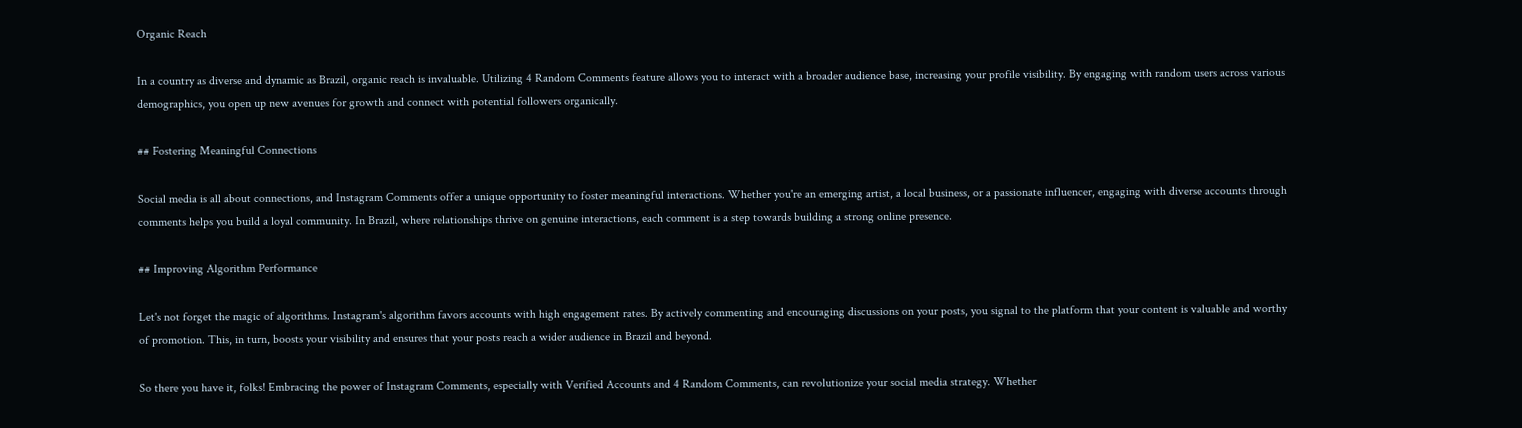Organic Reach

In a country as diverse and dynamic as Brazil, organic reach is invaluable. Utilizing 4 Random Comments feature allows you to interact with a broader audience base, increasing your profile visibility. By engaging with random users across various demographics, you open up new avenues for growth and connect with potential followers organically.

## Fostering Meaningful Connections

Social media is all about connections, and Instagram Comments offer a unique opportunity to foster meaningful interactions. Whether you're an emerging artist, a local business, or a passionate influencer, engaging with diverse accounts through comments helps you build a loyal community. In Brazil, where relationships thrive on genuine interactions, each comment is a step towards building a strong online presence.

## Improving Algorithm Performance

Let's not forget the magic of algorithms. Instagram's algorithm favors accounts with high engagement rates. By actively commenting and encouraging discussions on your posts, you signal to the platform that your content is valuable and worthy of promotion. This, in turn, boosts your visibility and ensures that your posts reach a wider audience in Brazil and beyond.

So there you have it, folks! Embracing the power of Instagram Comments, especially with Verified Accounts and 4 Random Comments, can revolutionize your social media strategy. Whether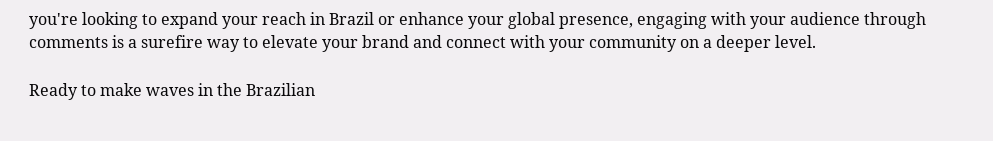you're looking to expand your reach in Brazil or enhance your global presence, engaging with your audience through comments is a surefire way to elevate your brand and connect with your community on a deeper level.

Ready to make waves in the Brazilian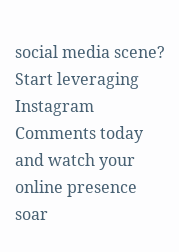social media scene? Start leveraging Instagram Comments today and watch your online presence soar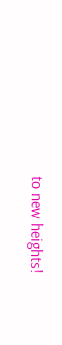to new heights!